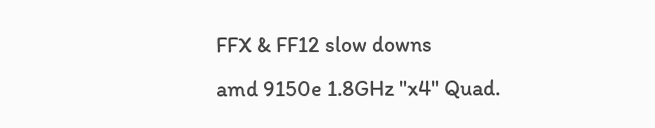FFX & FF12 slow downs
amd 9150e 1.8GHz "x4" Quad.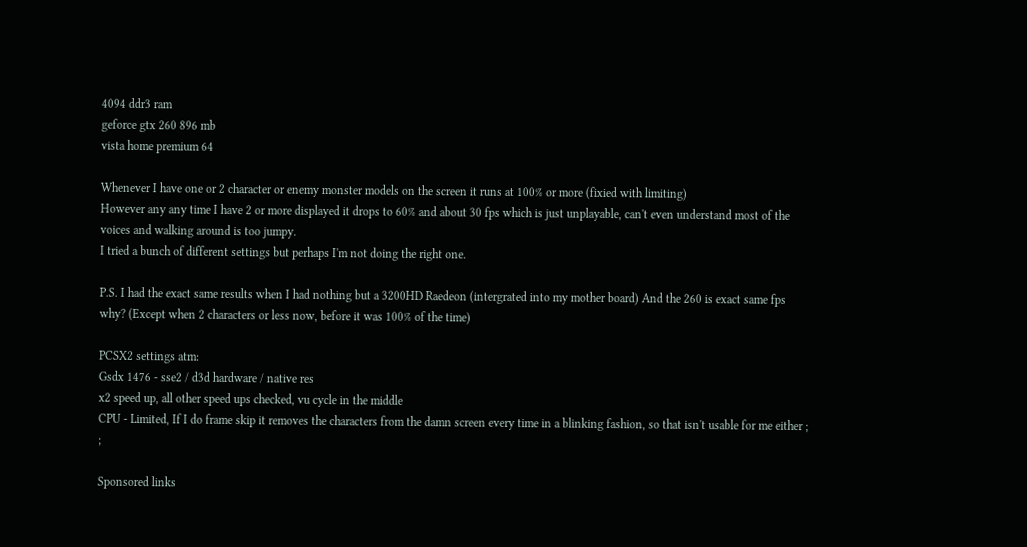4094 ddr3 ram
geforce gtx 260 896 mb
vista home premium 64

Whenever I have one or 2 character or enemy monster models on the screen it runs at 100% or more (fixied with limiting)
However any any time I have 2 or more displayed it drops to 60% and about 30 fps which is just unplayable, can't even understand most of the voices and walking around is too jumpy.
I tried a bunch of different settings but perhaps I'm not doing the right one.

P.S. I had the exact same results when I had nothing but a 3200HD Raedeon (intergrated into my mother board) And the 260 is exact same fps why? (Except when 2 characters or less now, before it was 100% of the time)

PCSX2 settings atm:
Gsdx 1476 - sse2 / d3d hardware / native res
x2 speed up, all other speed ups checked, vu cycle in the middle
CPU - Limited, If I do frame skip it removes the characters from the damn screen every time in a blinking fashion, so that isn't usable for me either ; ;

Sponsored links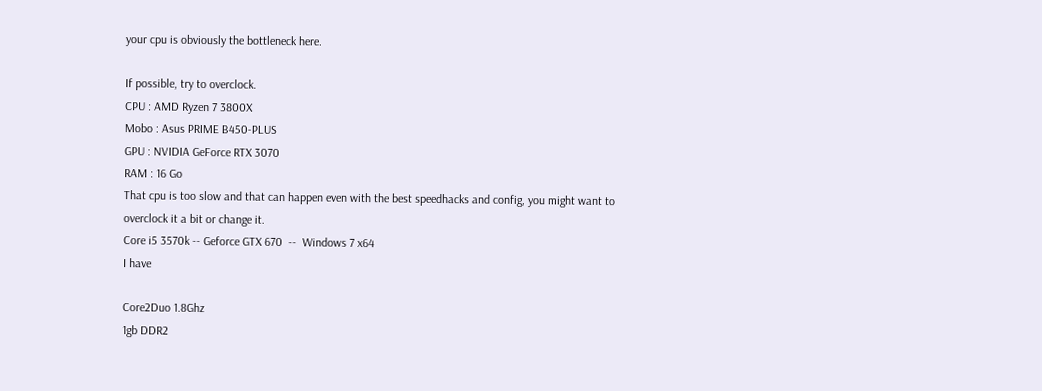your cpu is obviously the bottleneck here.

If possible, try to overclock.
CPU : AMD Ryzen 7 3800X
Mobo : Asus PRIME B450-PLUS
GPU : NVIDIA GeForce RTX 3070
RAM : 16 Go
That cpu is too slow and that can happen even with the best speedhacks and config, you might want to overclock it a bit or change it.
Core i5 3570k -- Geforce GTX 670  --  Windows 7 x64
I have

Core2Duo 1.8Ghz
1gb DDR2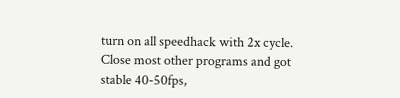turn on all speedhack with 2x cycle. Close most other programs and got stable 40-50fps,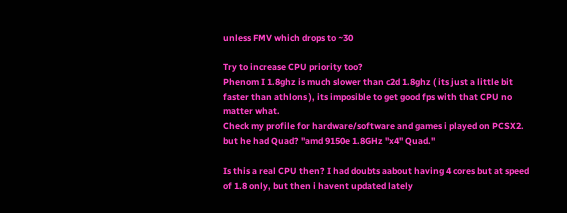unless FMV which drops to ~30

Try to increase CPU priority too?
Phenom I 1.8ghz is much slower than c2d 1.8ghz ( its just a little bit faster than athlons ), its imposible to get good fps with that CPU no matter what.
Check my profile for hardware/software and games i played on PCSX2.
but he had Quad? "amd 9150e 1.8GHz "x4" Quad."

Is this a real CPU then? I had doubts aabout having 4 cores but at speed of 1.8 only, but then i havent updated lately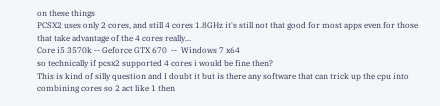on these things
PCSX2 uses only 2 cores, and still 4 cores 1.8GHz it's still not that good for most apps even for those that take advantage of the 4 cores really...
Core i5 3570k -- Geforce GTX 670  --  Windows 7 x64
so technically if pcsx2 supported 4 cores i would be fine then?
This is kind of silly question and I doubt it but is there any software that can trick up the cpu into combining cores so 2 act like 1 then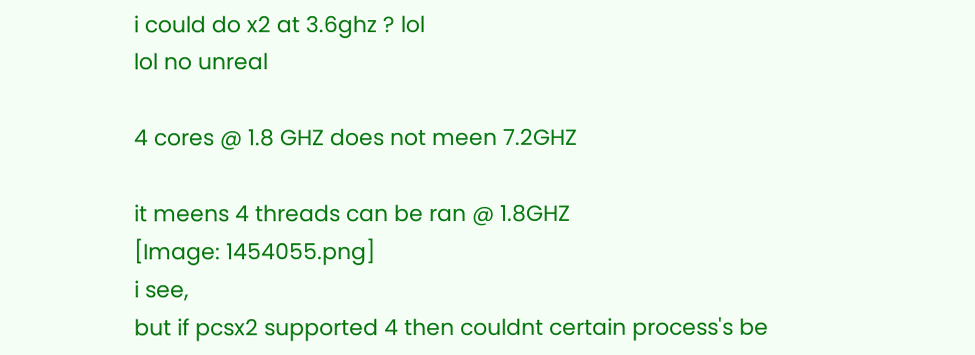i could do x2 at 3.6ghz ? lol
lol no unreal

4 cores @ 1.8 GHZ does not meen 7.2GHZ

it meens 4 threads can be ran @ 1.8GHZ
[Image: 1454055.png]
i see,
but if pcsx2 supported 4 then couldnt certain process's be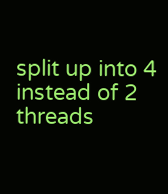split up into 4 instead of 2 threads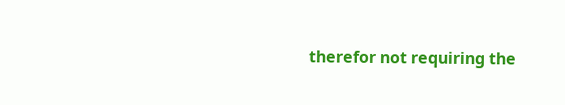therefor not requiring the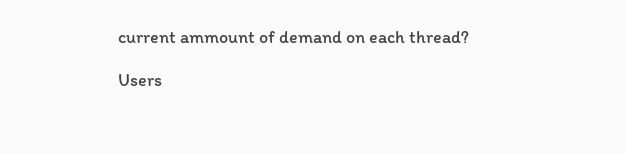current ammount of demand on each thread?

Users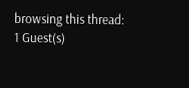browsing this thread: 1 Guest(s)